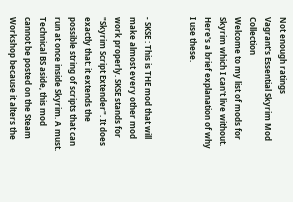Not enough ratings
Vagrant's Essential Skyrim Mod Collection
Welcome to my list of mods for Skyrim which I can't live without. Here's a brief explanation of why I use these.


- SKSE : This is THE mod that will make almost every other mod work properly. SKSE stands for "Skyrim Script Extender". It does exactly that: it extends the possible string of scripts that can run at once inside Skyrim. A must. Technical BS aside, this mod cannot be posted on the Steam Workshop because it alters the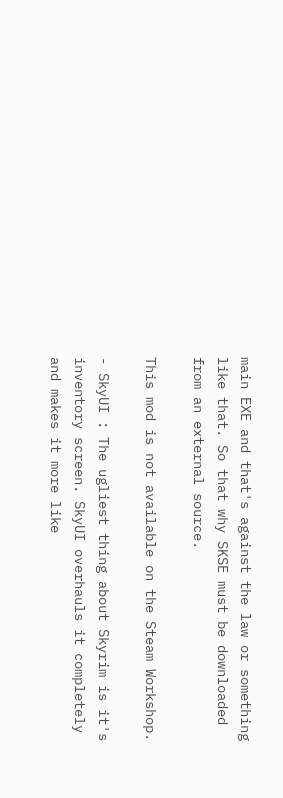main EXE and that's against the law or something like that. So that why SKSE must be downloaded from an external source.

This mod is not available on the Steam Workshop.

- SkyUI : The ugliest thing about Skyrim is it's inventory screen. SkyUI overhauls it completely and makes it more like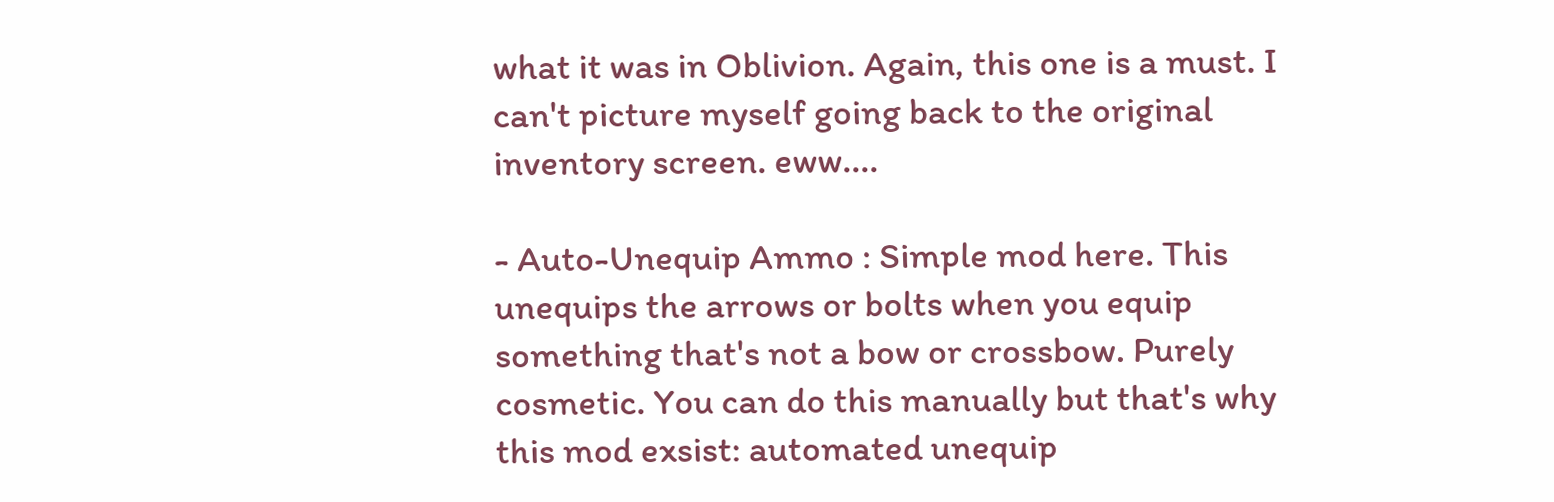what it was in Oblivion. Again, this one is a must. I can't picture myself going back to the original inventory screen. eww....

- Auto-Unequip Ammo : Simple mod here. This unequips the arrows or bolts when you equip something that's not a bow or crossbow. Purely cosmetic. You can do this manually but that's why this mod exsist: automated unequip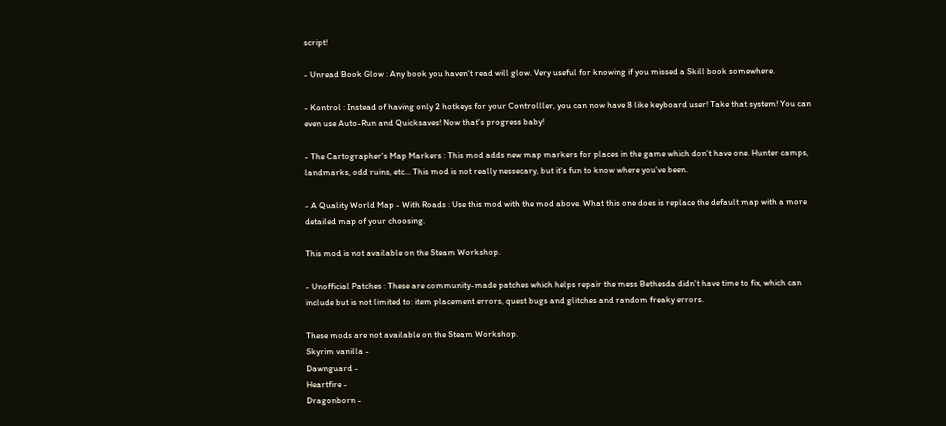script!

- Unread Book Glow : Any book you haven't read will glow. Very useful for knowing if you missed a Skill book somewhere.

- Kontrol : Instead of having only 2 hotkeys for your Controlller, you can now have 8 like keyboard user! Take that system! You can even use Auto-Run and Quicksaves! Now that's progress baby!

- The Cartographer's Map Markers : This mod adds new map markers for places in the game which don't have one. Hunter camps, landmarks, odd ruins, etc... This mod is not really nessecary, but it's fun to know where you've been.

- A Quality World Map - With Roads : Use this mod with the mod above. What this one does is replace the default map with a more detailed map of your choosing.

This mod is not available on the Steam Workshop.

- Unofficial Patches : These are community-made patches which helps repair the mess Bethesda didn't have time to fix, which can include but is not limited to: item placement errors, quest bugs and glitches and random freaky errors.

These mods are not available on the Steam Workshop.
Skyrim vanilla -
Dawnguard -
Heartfire -
Dragonborn -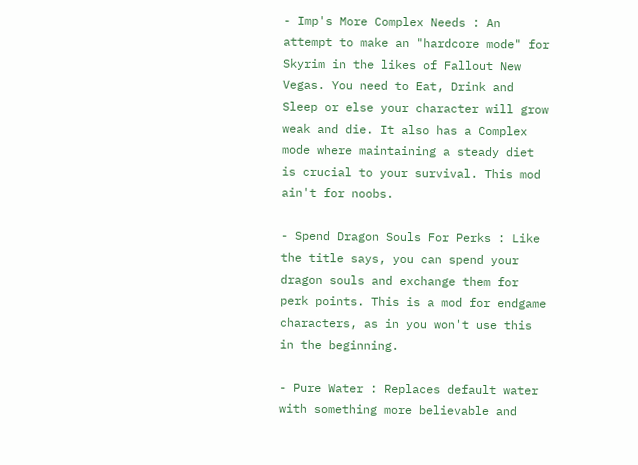- Imp's More Complex Needs : An attempt to make an "hardcore mode" for Skyrim in the likes of Fallout New Vegas. You need to Eat, Drink and Sleep or else your character will grow weak and die. It also has a Complex mode where maintaining a steady diet is crucial to your survival. This mod ain't for noobs.

- Spend Dragon Souls For Perks : Like the title says, you can spend your dragon souls and exchange them for perk points. This is a mod for endgame characters, as in you won't use this in the beginning.

- Pure Water : Replaces default water with something more believable and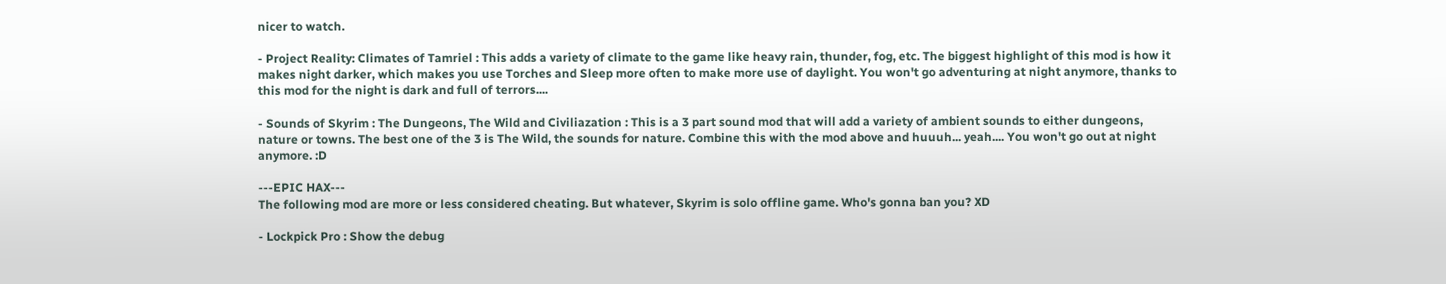nicer to watch.

- Project Reality: Climates of Tamriel : This adds a variety of climate to the game like heavy rain, thunder, fog, etc. The biggest highlight of this mod is how it makes night darker, which makes you use Torches and Sleep more often to make more use of daylight. You won't go adventuring at night anymore, thanks to this mod for the night is dark and full of terrors....

- Sounds of Skyrim : The Dungeons, The Wild and Civiliazation : This is a 3 part sound mod that will add a variety of ambient sounds to either dungeons, nature or towns. The best one of the 3 is The Wild, the sounds for nature. Combine this with the mod above and huuuh... yeah.... You won't go out at night anymore. :D

---EPIC HAX---
The following mod are more or less considered cheating. But whatever, Skyrim is solo offline game. Who's gonna ban you? XD

- Lockpick Pro : Show the debug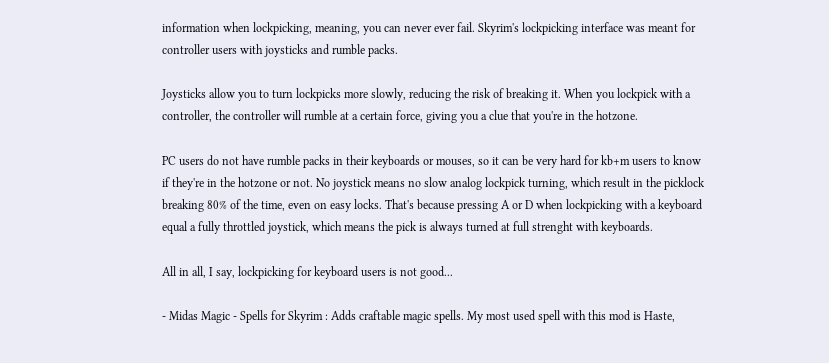information when lockpicking, meaning, you can never ever fail. Skyrim's lockpicking interface was meant for controller users with joysticks and rumble packs.

Joysticks allow you to turn lockpicks more slowly, reducing the risk of breaking it. When you lockpick with a controller, the controller will rumble at a certain force, giving you a clue that you're in the hotzone.

PC users do not have rumble packs in their keyboards or mouses, so it can be very hard for kb+m users to know if they're in the hotzone or not. No joystick means no slow analog lockpick turning, which result in the picklock breaking 80% of the time, even on easy locks. That's because pressing A or D when lockpicking with a keyboard equal a fully throttled joystick, which means the pick is always turned at full strenght with keyboards.

All in all, I say, lockpicking for keyboard users is not good...

- Midas Magic - Spells for Skyrim : Adds craftable magic spells. My most used spell with this mod is Haste,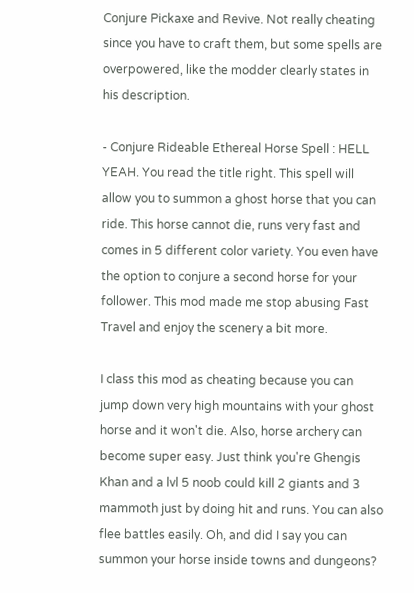Conjure Pickaxe and Revive. Not really cheating since you have to craft them, but some spells are overpowered, like the modder clearly states in his description.

- Conjure Rideable Ethereal Horse Spell : HELL YEAH. You read the title right. This spell will allow you to summon a ghost horse that you can ride. This horse cannot die, runs very fast and comes in 5 different color variety. You even have the option to conjure a second horse for your follower. This mod made me stop abusing Fast Travel and enjoy the scenery a bit more.

I class this mod as cheating because you can jump down very high mountains with your ghost horse and it won't die. Also, horse archery can become super easy. Just think you're Ghengis Khan and a lvl 5 noob could kill 2 giants and 3 mammoth just by doing hit and runs. You can also flee battles easily. Oh, and did I say you can summon your horse inside towns and dungeons?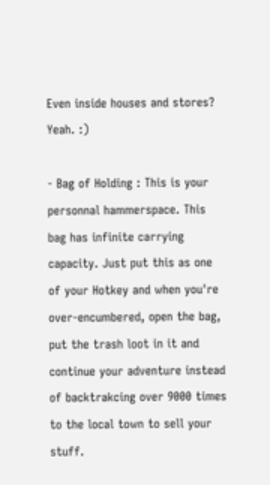Even inside houses and stores? Yeah. :)

- Bag of Holding : This is your personnal hammerspace. This bag has infinite carrying capacity. Just put this as one of your Hotkey and when you're over-encumbered, open the bag, put the trash loot in it and continue your adventure instead of backtrakcing over 9000 times to the local town to sell your stuff.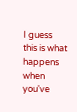I guess this is what happens when you've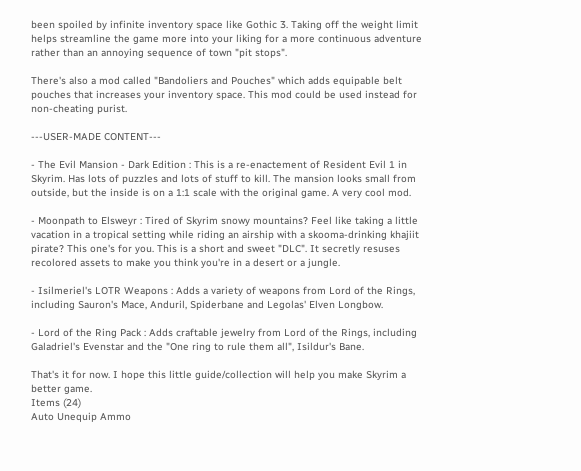been spoiled by infinite inventory space like Gothic 3. Taking off the weight limit helps streamline the game more into your liking for a more continuous adventure rather than an annoying sequence of town "pit stops".

There's also a mod called "Bandoliers and Pouches" which adds equipable belt pouches that increases your inventory space. This mod could be used instead for non-cheating purist.

---USER-MADE CONTENT---

- The Evil Mansion - Dark Edition : This is a re-enactement of Resident Evil 1 in Skyrim. Has lots of puzzles and lots of stuff to kill. The mansion looks small from outside, but the inside is on a 1:1 scale with the original game. A very cool mod.

- Moonpath to Elsweyr : Tired of Skyrim snowy mountains? Feel like taking a little vacation in a tropical setting while riding an airship with a skooma-drinking khajiit pirate? This one's for you. This is a short and sweet "DLC". It secretly resuses recolored assets to make you think you're in a desert or a jungle.

- Isilmeriel's LOTR Weapons : Adds a variety of weapons from Lord of the Rings, including Sauron's Mace, Anduril, Spiderbane and Legolas' Elven Longbow.

- Lord of the Ring Pack : Adds craftable jewelry from Lord of the Rings, including Galadriel's Evenstar and the "One ring to rule them all", Isildur's Bane.

That's it for now. I hope this little guide/collection will help you make Skyrim a better game.
Items (24)
Auto Unequip Ammo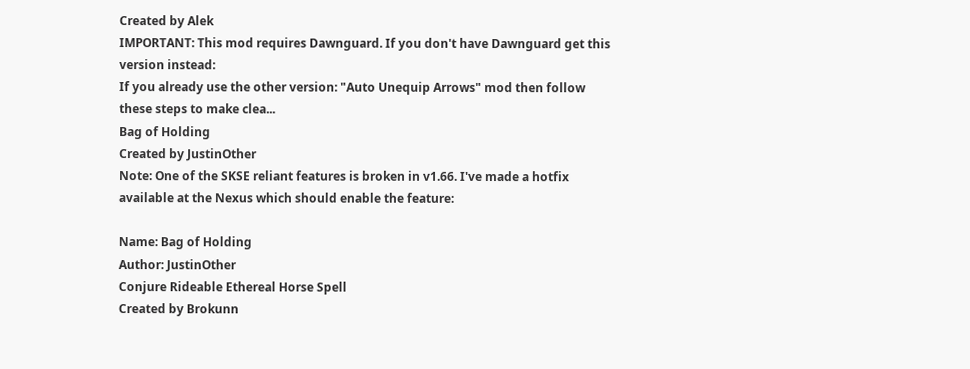Created by Alek
IMPORTANT: This mod requires Dawnguard. If you don't have Dawnguard get this version instead:
If you already use the other version: "Auto Unequip Arrows" mod then follow these steps to make clea...
Bag of Holding
Created by JustinOther
Note: One of the SKSE reliant features is broken in v1.66. I've made a hotfix available at the Nexus which should enable the feature:

Name: Bag of Holding
Author: JustinOther
Conjure Rideable Ethereal Horse Spell
Created by Brokunn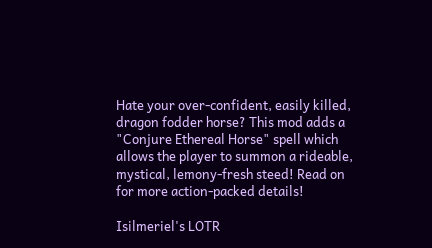Hate your over-confident, easily killed, dragon fodder horse? This mod adds a "Conjure Ethereal Horse" spell which allows the player to summon a rideable, mystical, lemony-fresh steed! Read on for more action-packed details!

Isilmeriel's LOTR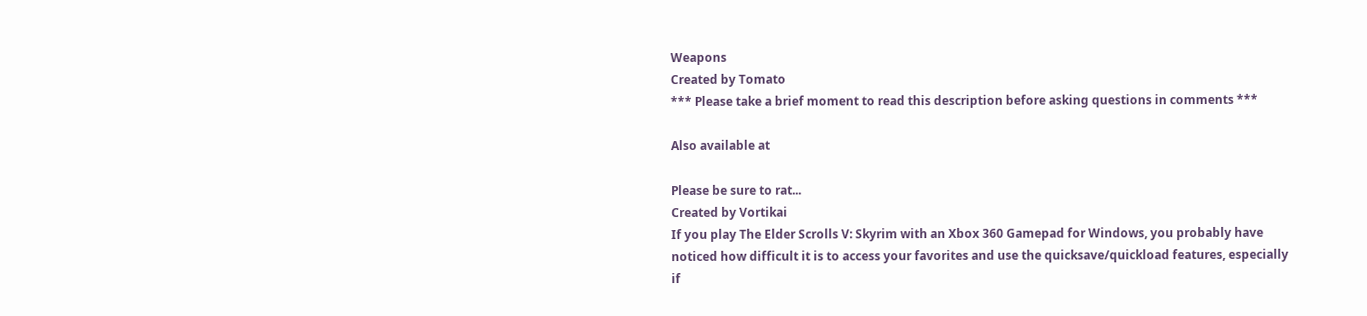Weapons
Created by Tomato
*** Please take a brief moment to read this description before asking questions in comments ***

Also available at

Please be sure to rat...
Created by Vortikai
If you play The Elder Scrolls V: Skyrim with an Xbox 360 Gamepad for Windows, you probably have noticed how difficult it is to access your favorites and use the quicksave/quickload features, especially if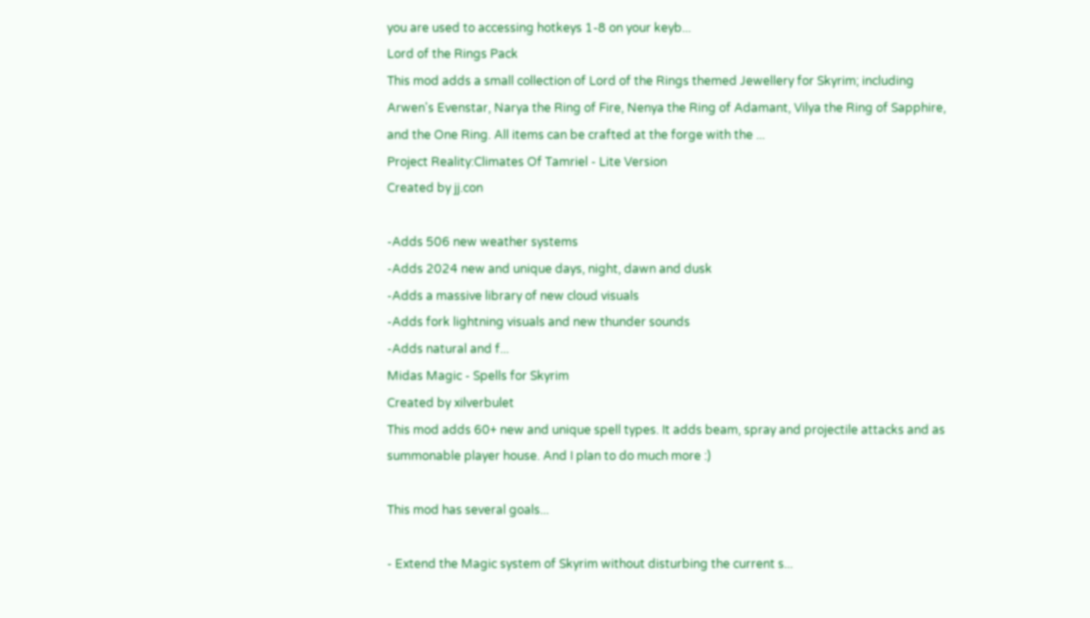you are used to accessing hotkeys 1-8 on your keyb...
Lord of the Rings Pack
This mod adds a small collection of Lord of the Rings themed Jewellery for Skyrim; including Arwen's Evenstar, Narya the Ring of Fire, Nenya the Ring of Adamant, Vilya the Ring of Sapphire, and the One Ring. All items can be crafted at the forge with the ...
Project Reality:Climates Of Tamriel - Lite Version
Created by jj.con

-Adds 506 new weather systems
-Adds 2024 new and unique days, night, dawn and dusk
-Adds a massive library of new cloud visuals
-Adds fork lightning visuals and new thunder sounds
-Adds natural and f...
Midas Magic - Spells for Skyrim
Created by xilverbulet
This mod adds 60+ new and unique spell types. It adds beam, spray and projectile attacks and as summonable player house. And I plan to do much more :)

This mod has several goals...

- Extend the Magic system of Skyrim without disturbing the current s...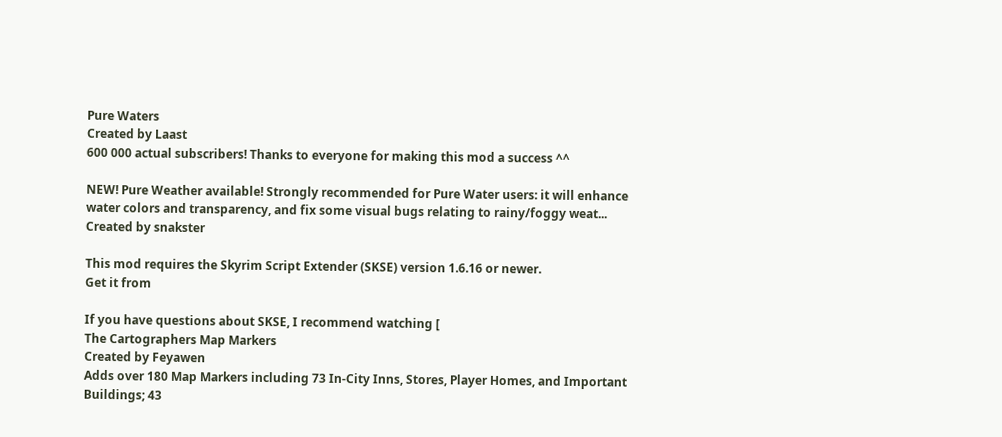Pure Waters
Created by Laast
600 000 actual subscribers! Thanks to everyone for making this mod a success ^^

NEW! Pure Weather available! Strongly recommended for Pure Water users: it will enhance water colors and transparency, and fix some visual bugs relating to rainy/foggy weat...
Created by snakster

This mod requires the Skyrim Script Extender (SKSE) version 1.6.16 or newer.
Get it from

If you have questions about SKSE, I recommend watching [
The Cartographers Map Markers
Created by Feyawen
Adds over 180 Map Markers including 73 In-City Inns, Stores, Player Homes, and Important Buildings; 43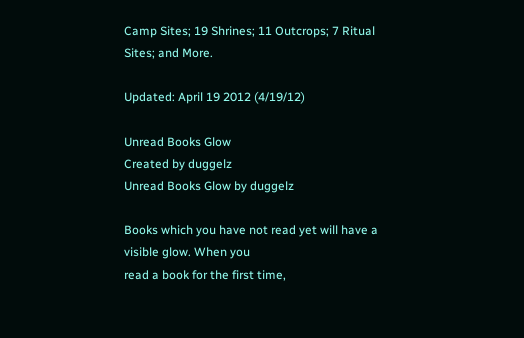Camp Sites; 19 Shrines; 11 Outcrops; 7 Ritual Sites; and More.

Updated: April 19 2012 (4/19/12)

Unread Books Glow
Created by duggelz
Unread Books Glow by duggelz

Books which you have not read yet will have a visible glow. When you
read a book for the first time,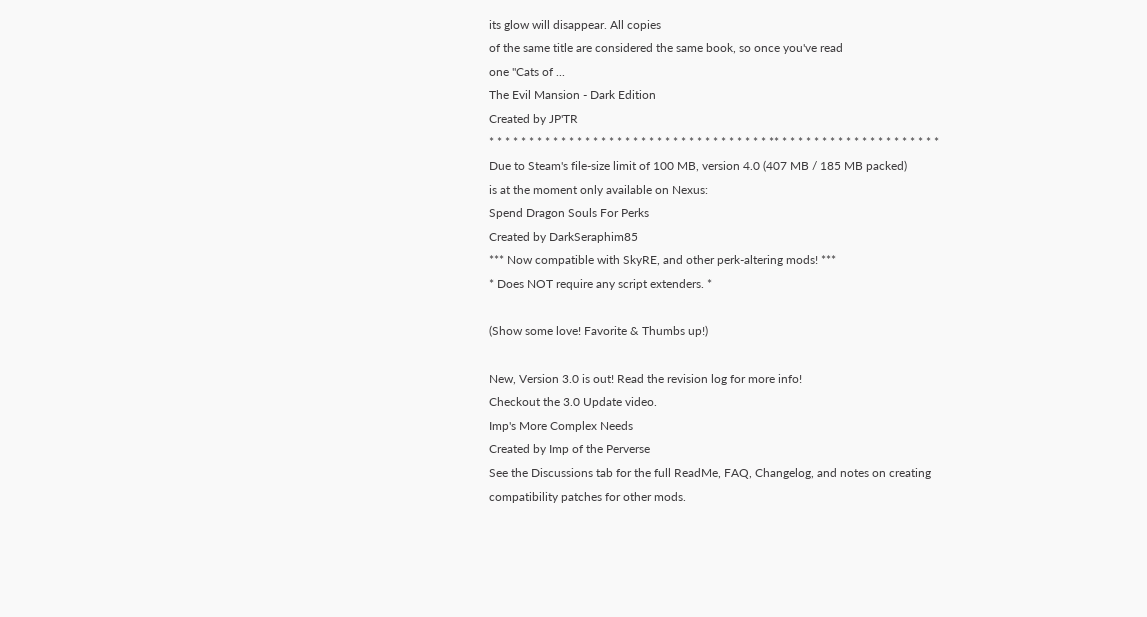its glow will disappear. All copies
of the same title are considered the same book, so once you've read
one "Cats of ...
The Evil Mansion - Dark Edition
Created by JP'TR
* * * * * * * * * * * * * * * * * * * * * * * * * * * * * * * * * * * ** * * * * * * * * * * * * * * * * * * * *
Due to Steam's file-size limit of 100 MB, version 4.0 (407 MB / 185 MB packed)
is at the moment only available on Nexus:
Spend Dragon Souls For Perks
Created by DarkSeraphim85
*** Now compatible with SkyRE, and other perk-altering mods! ***
* Does NOT require any script extenders. *

(Show some love! Favorite & Thumbs up!)

New, Version 3.0 is out! Read the revision log for more info!
Checkout the 3.0 Update video.
Imp's More Complex Needs
Created by Imp of the Perverse
See the Discussions tab for the full ReadMe, FAQ, Changelog, and notes on creating compatibility patches for other mods.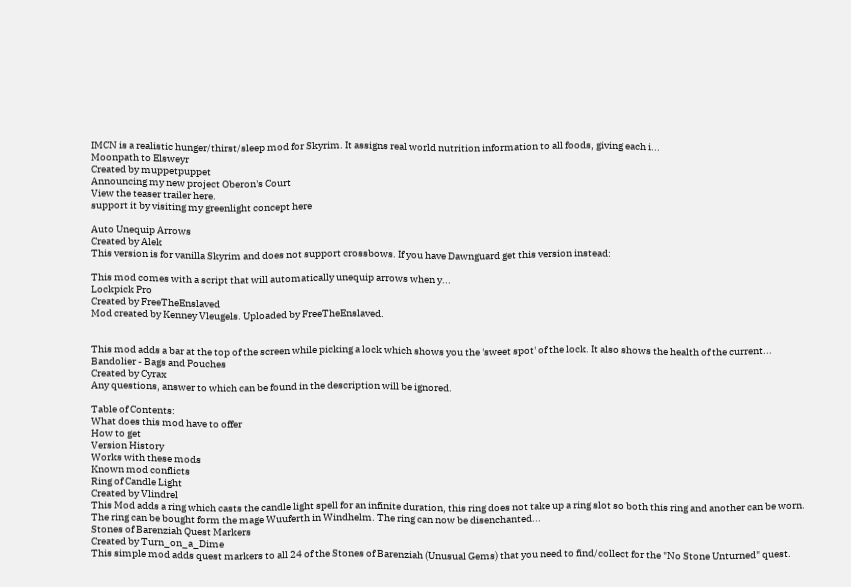IMCN is a realistic hunger/thirst/sleep mod for Skyrim. It assigns real world nutrition information to all foods, giving each i...
Moonpath to Elsweyr
Created by muppetpuppet
Announcing my new project Oberon's Court
View the teaser trailer here.
support it by visiting my greenlight concept here

Auto Unequip Arrows
Created by Alek
This version is for vanilla Skyrim and does not support crossbows. If you have Dawnguard get this version instead:

This mod comes with a script that will automatically unequip arrows when y...
Lockpick Pro
Created by FreeTheEnslaved
Mod created by Kenney Vleugels. Uploaded by FreeTheEnslaved.


This mod adds a bar at the top of the screen while picking a lock which shows you the 'sweet spot' of the lock. It also shows the health of the current...
Bandolier - Bags and Pouches
Created by Cyrax
Any questions, answer to which can be found in the description will be ignored.

Table of Contents:
What does this mod have to offer
How to get
Version History
Works with these mods
Known mod conflicts
Ring of Candle Light
Created by Vlindrel
This Mod adds a ring which casts the candle light spell for an infinite duration, this ring does not take up a ring slot so both this ring and another can be worn. The ring can be bought form the mage Wuuferth in Windhelm. The ring can now be disenchanted...
Stones of Barenziah Quest Markers
Created by Turn_on_a_Dime
This simple mod adds quest markers to all 24 of the Stones of Barenziah (Unusual Gems) that you need to find/collect for the "No Stone Unturned" quest.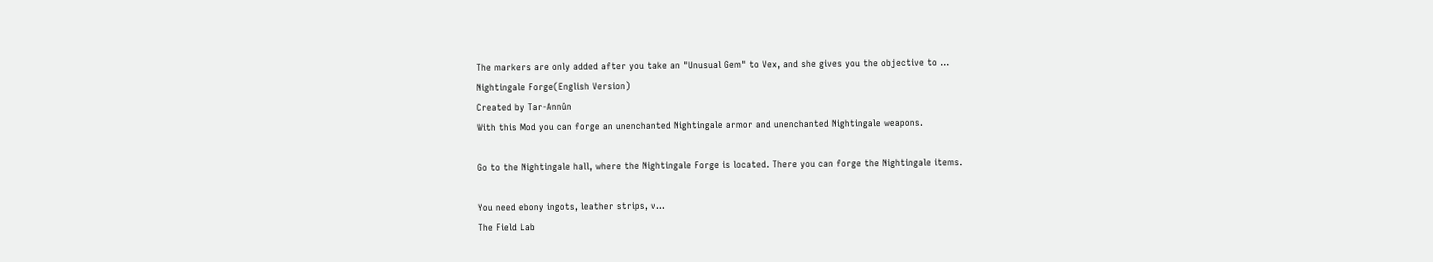The markers are only added after you take an "Unusual Gem" to Vex, and she gives you the objective to ...
Nightingale Forge(English Version)
Created by Tar-Annûn
With this Mod you can forge an unenchanted Nightingale armor and unenchanted Nightingale weapons.

Go to the Nightingale hall, where the Nightingale Forge is located. There you can forge the Nightingale items.

You need ebony ingots, leather strips, v...
The Field Lab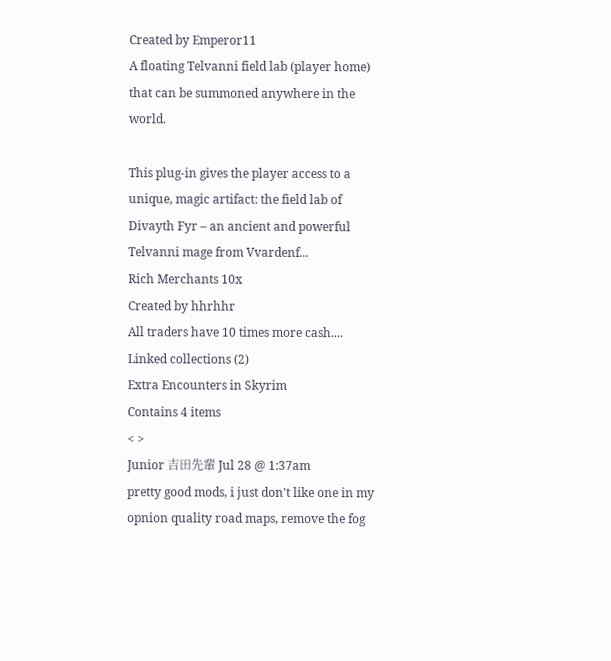Created by Emperor11
A floating Telvanni field lab (player home) that can be summoned anywhere in the world.

This plug-in gives the player access to a unique, magic artifact: the field lab of Divayth Fyr – an ancient and powerful Telvanni mage from Vvardenf...
Rich Merchants 10x
Created by hhrhhr
All traders have 10 times more cash....
Linked collections (2)
Extra Encounters in Skyrim
Contains 4 items
< >
Junior 吉田先輩 Jul 28 @ 1:37am
pretty good mods, i just don't like one in my opnion quality road maps, remove the fog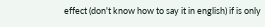effect (don't know how to say it in english) if is only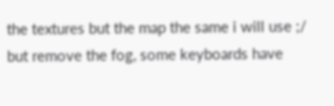the textures but the map the same i will use ;/ but remove the fog, some keyboards have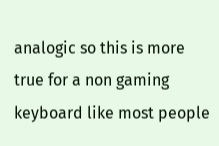analogic so this is more true for a non gaming keyboard like most people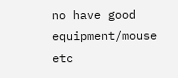no have good equipment/mouse etc